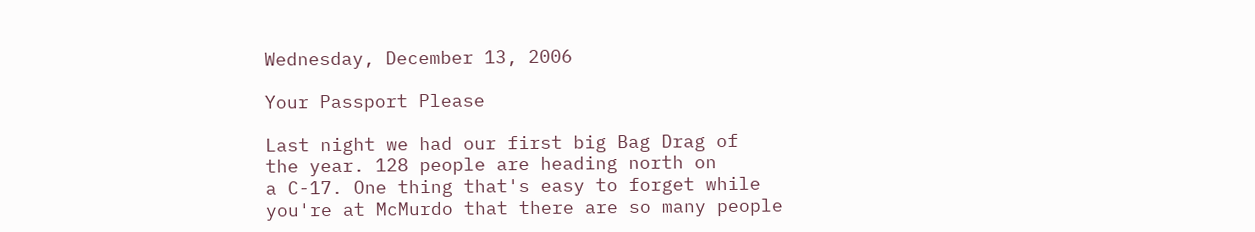Wednesday, December 13, 2006

Your Passport Please

Last night we had our first big Bag Drag of
the year. 128 people are heading north on
a C-17. One thing that's easy to forget while
you're at McMurdo that there are so many people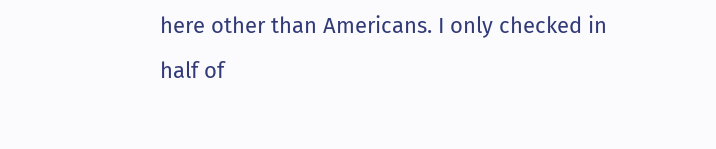here other than Americans. I only checked in
half of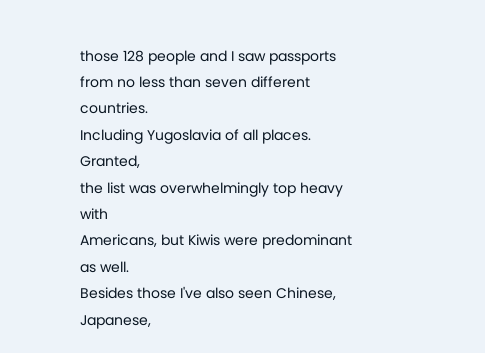those 128 people and I saw passports
from no less than seven different countries.
Including Yugoslavia of all places. Granted,
the list was overwhelmingly top heavy with
Americans, but Kiwis were predominant as well.
Besides those I've also seen Chinese, Japanese,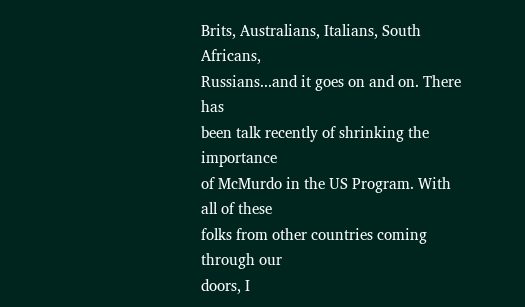Brits, Australians, Italians, South Africans,
Russians...and it goes on and on. There has
been talk recently of shrinking the importance
of McMurdo in the US Program. With all of these
folks from other countries coming through our
doors, I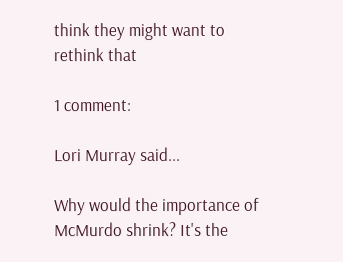think they might want to rethink that

1 comment:

Lori Murray said...

Why would the importance of McMurdo shrink? It's the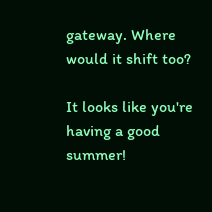gateway. Where would it shift too?

It looks like you're having a good summer!